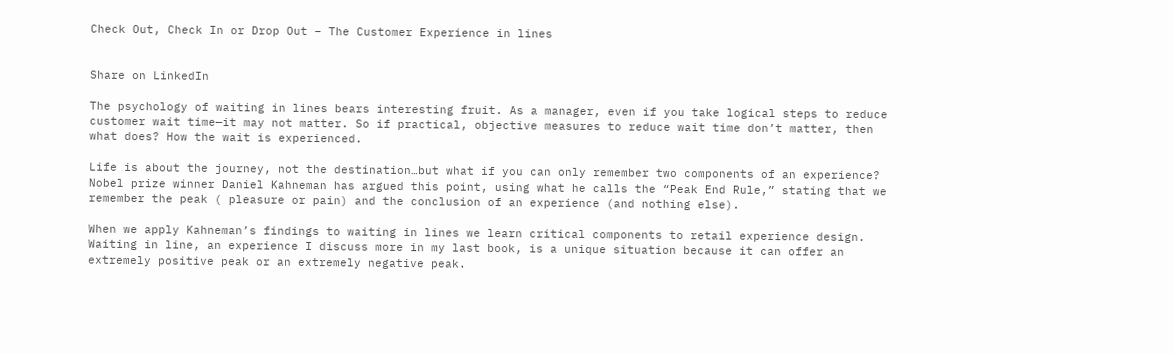Check Out, Check In or Drop Out – The Customer Experience in lines


Share on LinkedIn

The psychology of waiting in lines bears interesting fruit. As a manager, even if you take logical steps to reduce customer wait time—it may not matter. So if practical, objective measures to reduce wait time don’t matter, then what does? How the wait is experienced.

Life is about the journey, not the destination…but what if you can only remember two components of an experience? Nobel prize winner Daniel Kahneman has argued this point, using what he calls the “Peak End Rule,” stating that we remember the peak ( pleasure or pain) and the conclusion of an experience (and nothing else).

When we apply Kahneman’s findings to waiting in lines we learn critical components to retail experience design. Waiting in line, an experience I discuss more in my last book, is a unique situation because it can offer an extremely positive peak or an extremely negative peak.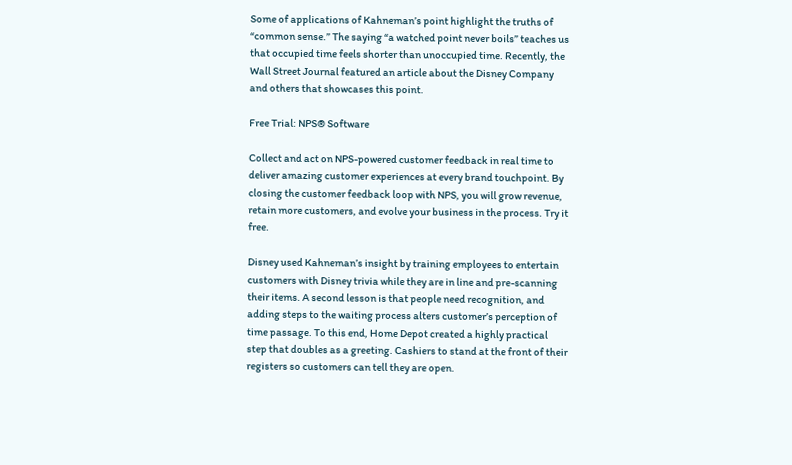Some of applications of Kahneman’s point highlight the truths of “common sense.” The saying “a watched point never boils” teaches us that occupied time feels shorter than unoccupied time. Recently, the Wall Street Journal featured an article about the Disney Company and others that showcases this point.

Free Trial: NPS® Software

Collect and act on NPS-powered customer feedback in real time to deliver amazing customer experiences at every brand touchpoint. By closing the customer feedback loop with NPS, you will grow revenue, retain more customers, and evolve your business in the process. Try it free.

Disney used Kahneman’s insight by training employees to entertain customers with Disney trivia while they are in line and pre-scanning their items. A second lesson is that people need recognition, and adding steps to the waiting process alters customer’s perception of time passage. To this end, Home Depot created a highly practical step that doubles as a greeting. Cashiers to stand at the front of their registers so customers can tell they are open.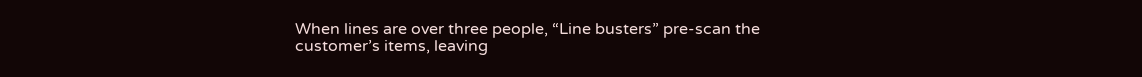When lines are over three people, “Line busters” pre-scan the customer’s items, leaving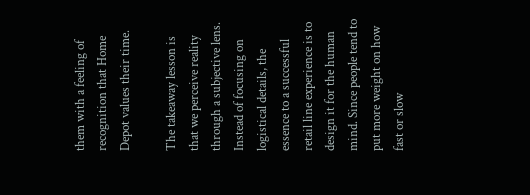them with a feeling of recognition that Home Depot values their time.

The takeaway lesson is that we perceive reality through a subjective lens. Instead of focusing on logistical details, the essence to a successful retail line experience is to design it for the human mind. Since people tend to put more weight on how fast or slow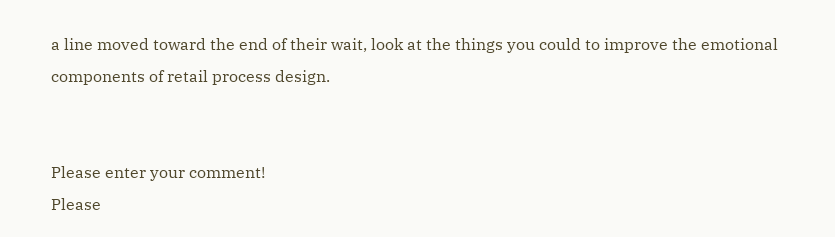a line moved toward the end of their wait, look at the things you could to improve the emotional components of retail process design.


Please enter your comment!
Please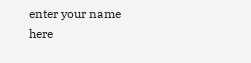enter your name here